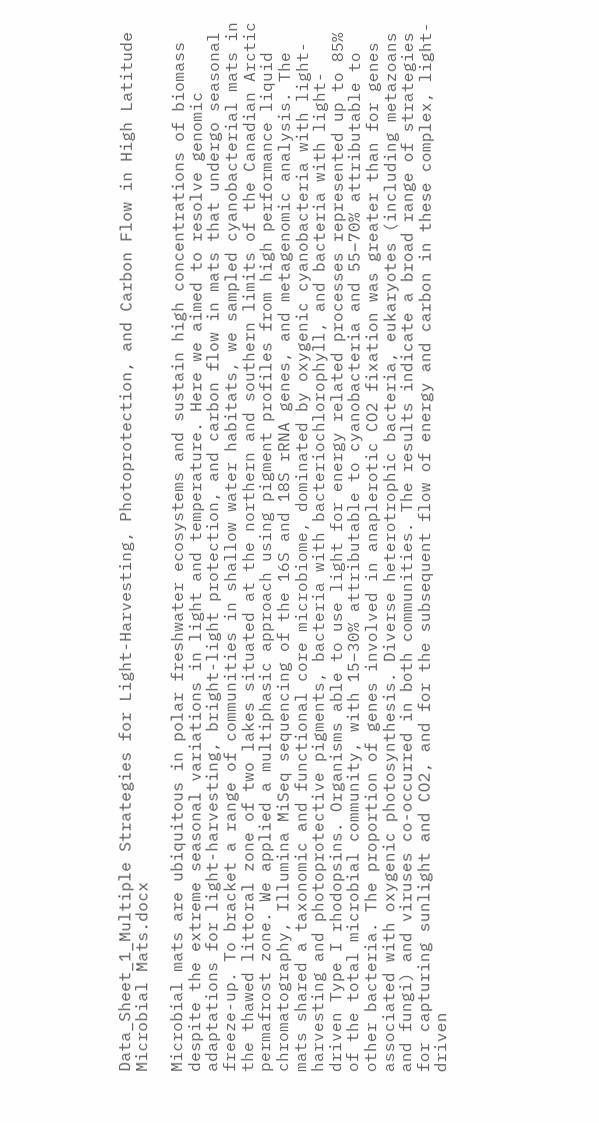Data_Sheet_1_Multiple Strategies for Light-Harvesting, Photoprotection, and Carbon Flow in High Latitude Microbial Mats.docx

Microbial mats are ubiquitous in polar freshwater ecosystems and sustain high concentrations of biomass despite the extreme seasonal variations in light and temperature. Here we aimed to resolve genomic adaptations for light-harvesting, bright-light protection, and carbon flow in mats that undergo seasonal freeze-up. To bracket a range of communities in shallow water habitats, we sampled cyanobacterial mats in the thawed littoral zone of two lakes situated at the northern and southern limits of the Canadian Arctic permafrost zone. We applied a multiphasic approach using pigment profiles from high performance liquid chromatography, Illumina MiSeq sequencing of the 16S and 18S rRNA genes, and metagenomic analysis. The mats shared a taxonomic and functional core microbiome, dominated by oxygenic cyanobacteria with light-harvesting and photoprotective pigments, bacteria with bacteriochlorophyll, and bacteria with light-driven Type I rhodopsins. Organisms able to use light for energy related processes represented up to 85% of the total microbial community, with 15–30% attributable to cyanobacteria and 55–70% attributable to other bacteria. The proportion of genes involved in anaplerotic CO2 fixation was greater than for genes associated with oxygenic photosynthesis. Diverse heterotrophic bacteria, eukaryotes (including metazoans and fungi) and viruses co-occurred in both communities. The results indicate a broad range of strategies for capturing sunlight and CO2, and for the subsequent flow of energy and carbon in these complex, light-driven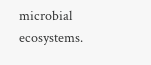microbial ecosystems.